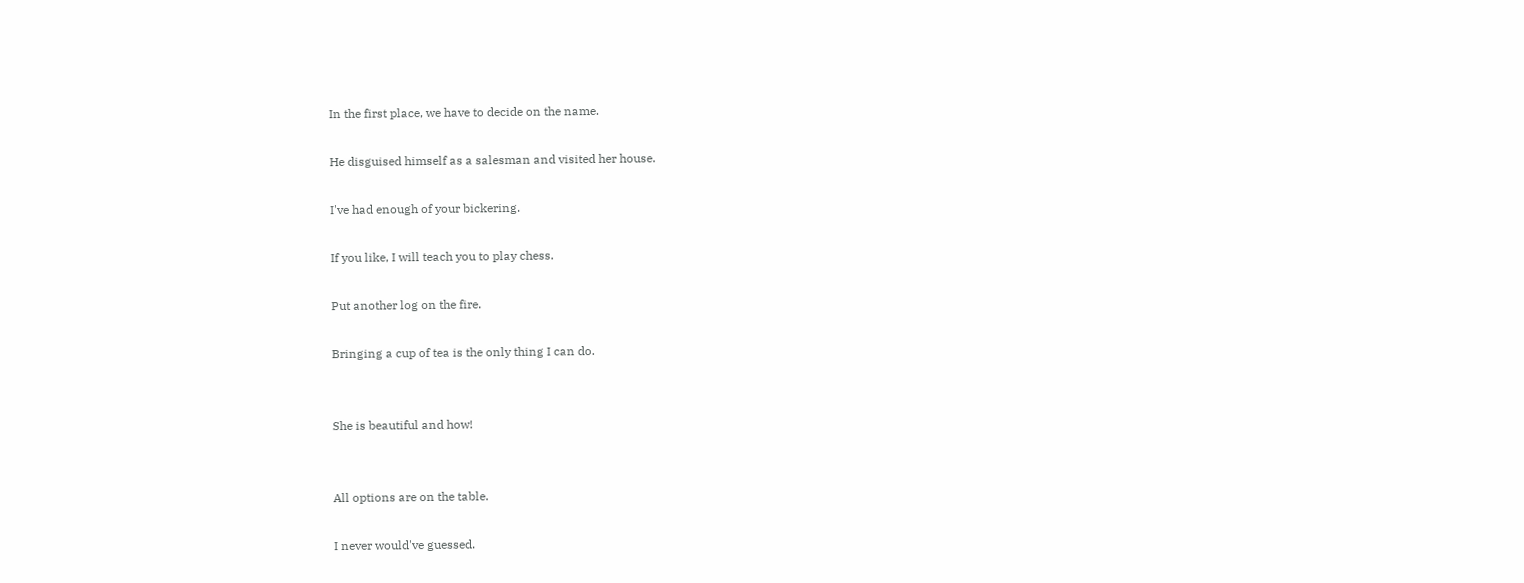In the first place, we have to decide on the name.

He disguised himself as a salesman and visited her house.

I've had enough of your bickering.

If you like, I will teach you to play chess.

Put another log on the fire.

Bringing a cup of tea is the only thing I can do.


She is beautiful and how!


All options are on the table.

I never would've guessed.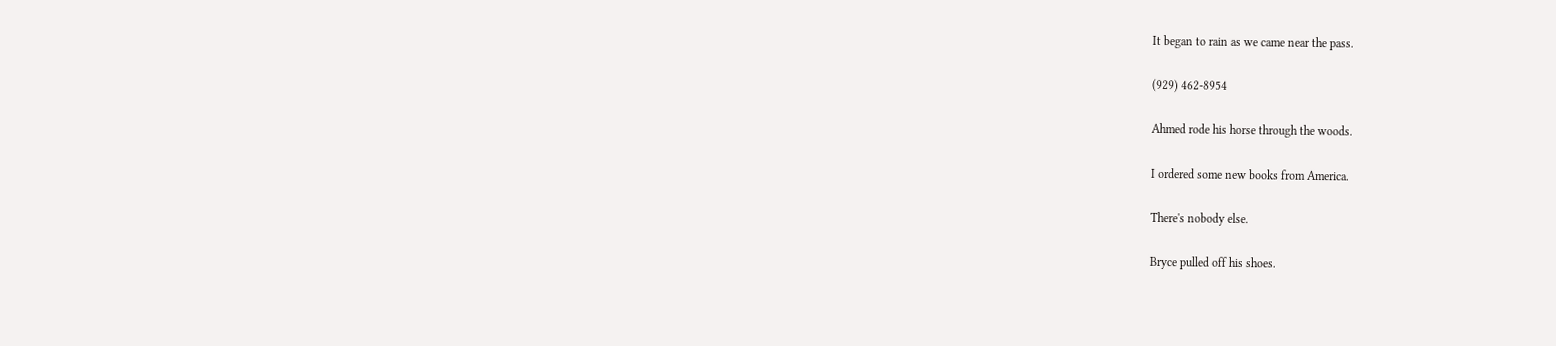It began to rain as we came near the pass.

(929) 462-8954

Ahmed rode his horse through the woods.

I ordered some new books from America.

There's nobody else.

Bryce pulled off his shoes.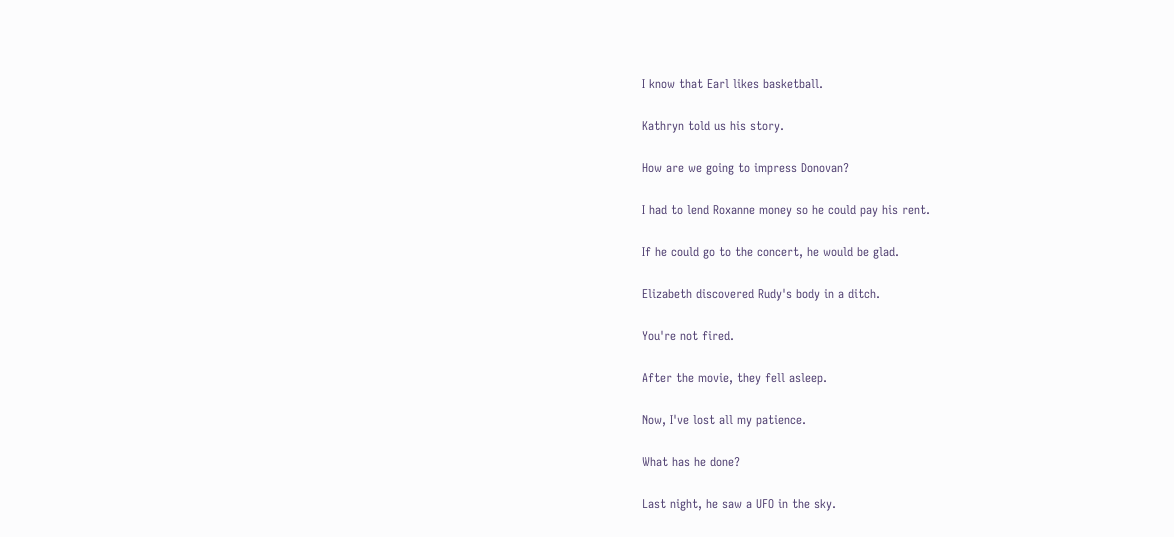I know that Earl likes basketball.

Kathryn told us his story.

How are we going to impress Donovan?

I had to lend Roxanne money so he could pay his rent.

If he could go to the concert, he would be glad.

Elizabeth discovered Rudy's body in a ditch.

You're not fired.

After the movie, they fell asleep.

Now, I've lost all my patience.

What has he done?

Last night, he saw a UFO in the sky.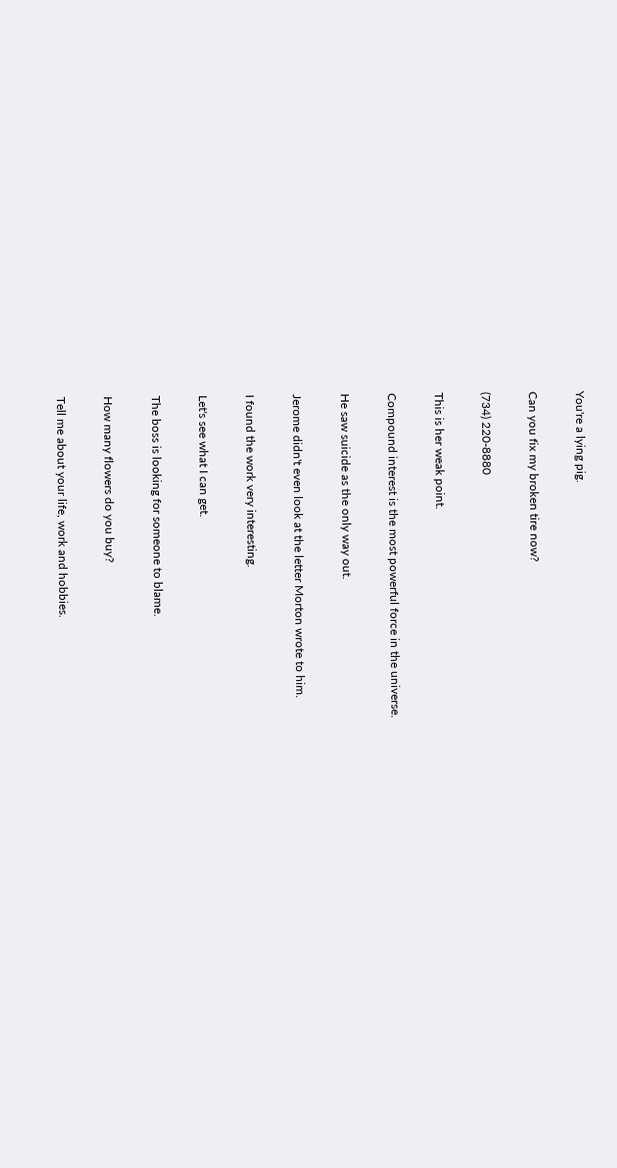You're a lying pig.

Can you fix my broken tire now?

(734) 220-8880

This is her weak point.

Compound interest is the most powerful force in the universe.

He saw suicide as the only way out.

Jerome didn't even look at the letter Morton wrote to him.

I found the work very interesting.

Let's see what I can get.

The boss is looking for someone to blame.

How many flowers do you buy?

Tell me about your life, work and hobbies.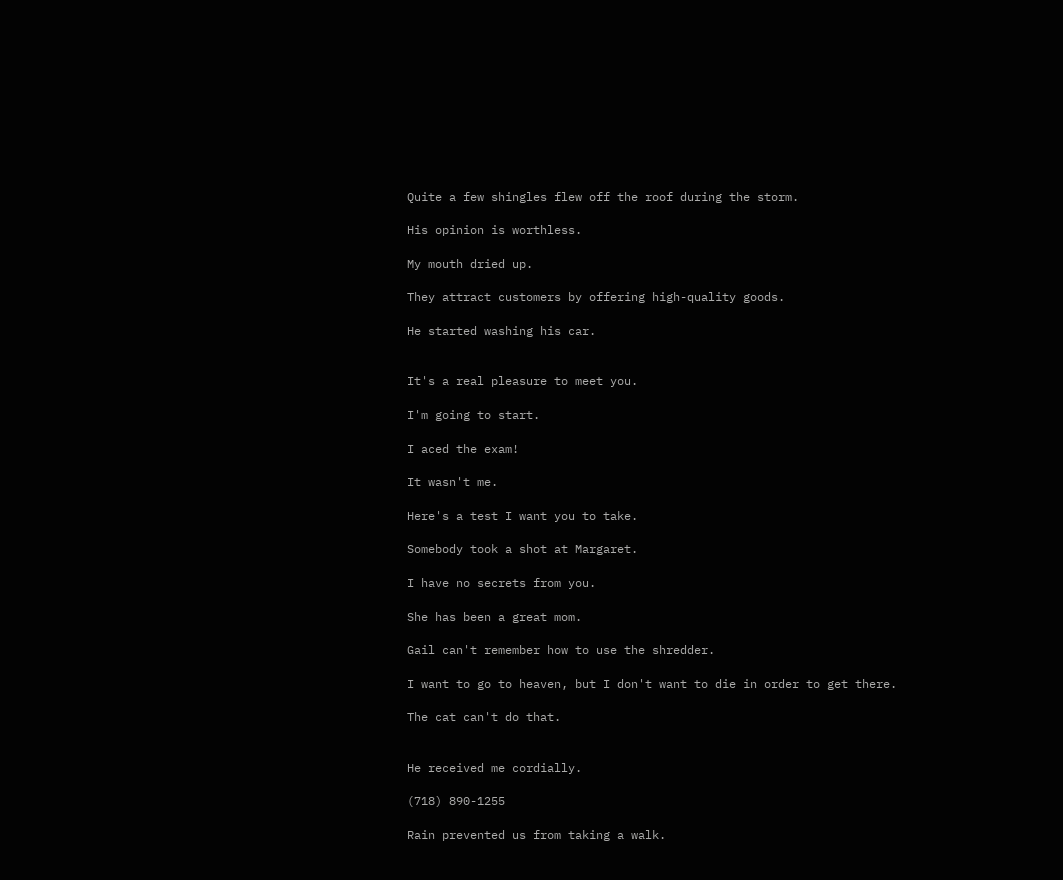Quite a few shingles flew off the roof during the storm.

His opinion is worthless.

My mouth dried up.

They attract customers by offering high-quality goods.

He started washing his car.


It's a real pleasure to meet you.

I'm going to start.

I aced the exam!

It wasn't me.

Here's a test I want you to take.

Somebody took a shot at Margaret.

I have no secrets from you.

She has been a great mom.

Gail can't remember how to use the shredder.

I want to go to heaven, but I don't want to die in order to get there.

The cat can't do that.


He received me cordially.

(718) 890-1255

Rain prevented us from taking a walk.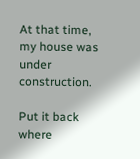At that time, my house was under construction.

Put it back where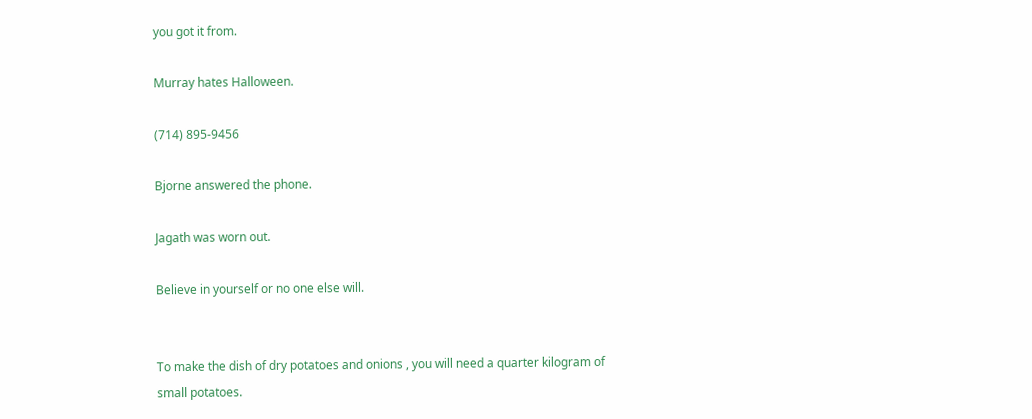you got it from.

Murray hates Halloween.

(714) 895-9456

Bjorne answered the phone.

Jagath was worn out.

Believe in yourself or no one else will.


To make the dish of dry potatoes and onions , you will need a quarter kilogram of small potatoes.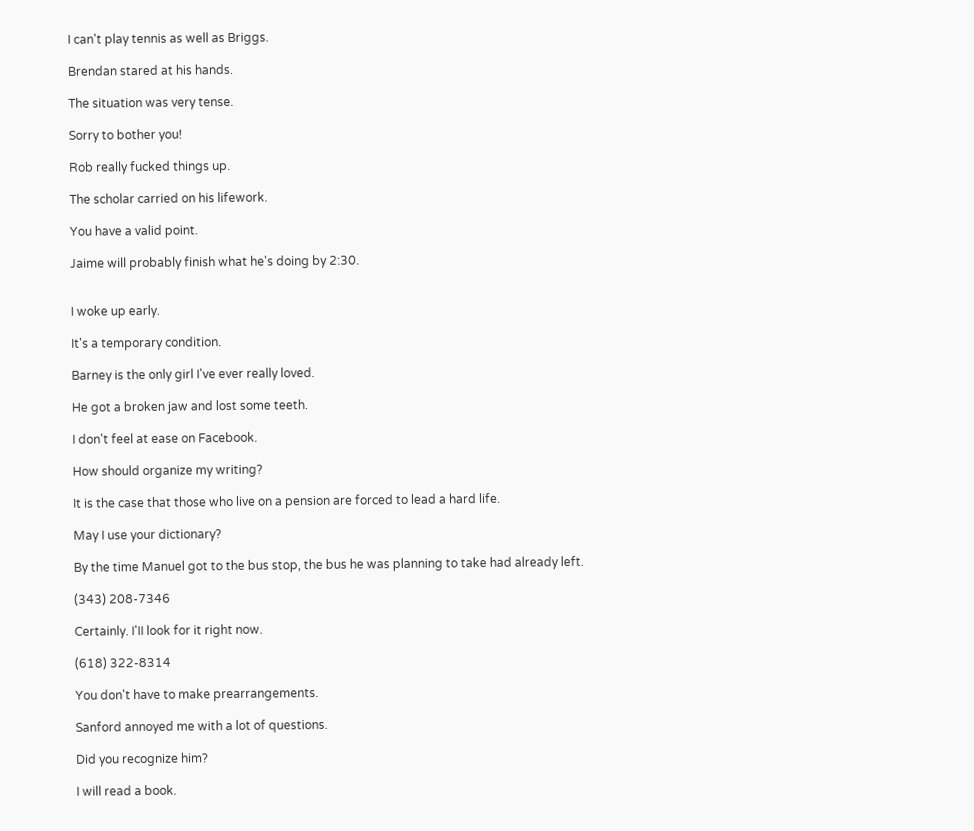I can't play tennis as well as Briggs.

Brendan stared at his hands.

The situation was very tense.

Sorry to bother you!

Rob really fucked things up.

The scholar carried on his lifework.

You have a valid point.

Jaime will probably finish what he's doing by 2:30.


I woke up early.

It's a temporary condition.

Barney is the only girl I've ever really loved.

He got a broken jaw and lost some teeth.

I don't feel at ease on Facebook.

How should organize my writing?

It is the case that those who live on a pension are forced to lead a hard life.

May I use your dictionary?

By the time Manuel got to the bus stop, the bus he was planning to take had already left.

(343) 208-7346

Certainly. I'II look for it right now.

(618) 322-8314

You don't have to make prearrangements.

Sanford annoyed me with a lot of questions.

Did you recognize him?

I will read a book.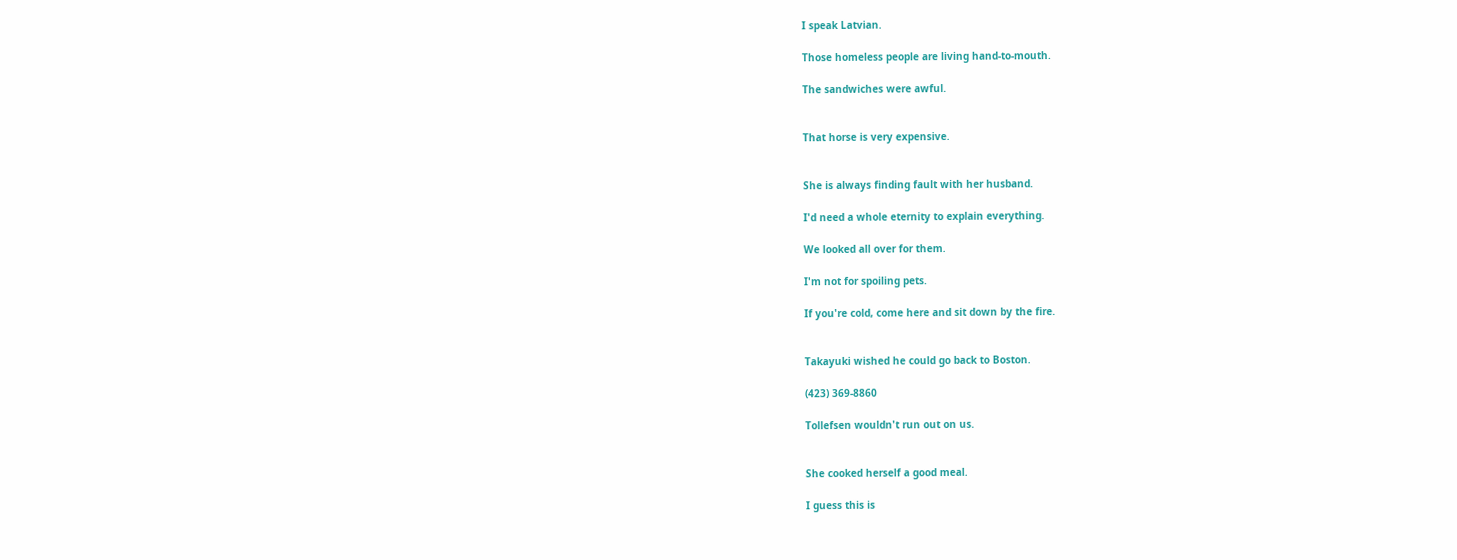I speak Latvian.

Those homeless people are living hand-to-mouth.

The sandwiches were awful.


That horse is very expensive.


She is always finding fault with her husband.

I'd need a whole eternity to explain everything.

We looked all over for them.

I'm not for spoiling pets.

If you're cold, come here and sit down by the fire.


Takayuki wished he could go back to Boston.

(423) 369-8860

Tollefsen wouldn't run out on us.


She cooked herself a good meal.

I guess this is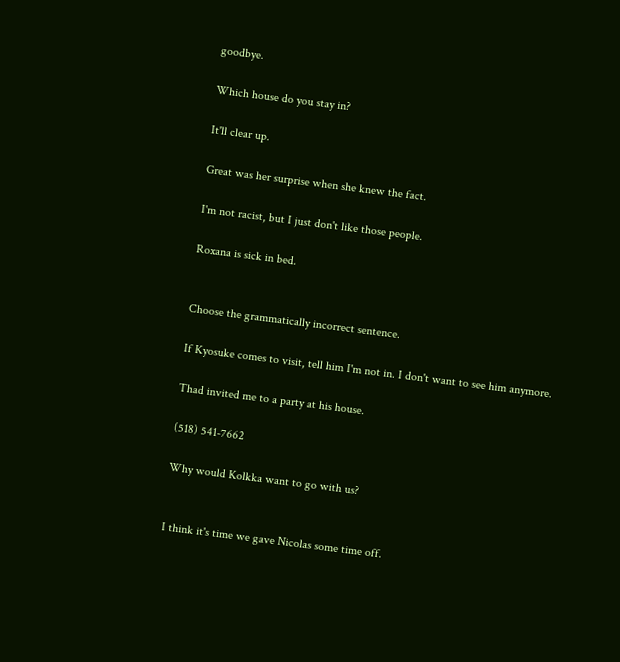goodbye.

Which house do you stay in?

It'll clear up.

Great was her surprise when she knew the fact.

I'm not racist, but I just don't like those people.

Roxana is sick in bed.


Choose the grammatically incorrect sentence.

If Kyosuke comes to visit, tell him I'm not in. I don't want to see him anymore.

Thad invited me to a party at his house.

(518) 541-7662

Why would Kolkka want to go with us?


I think it's time we gave Nicolas some time off.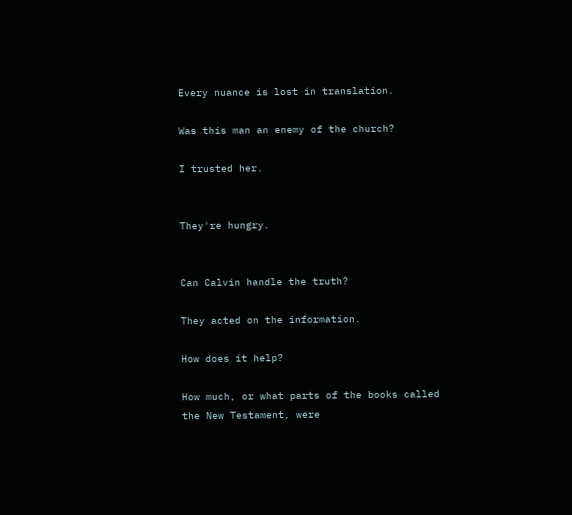Every nuance is lost in translation.

Was this man an enemy of the church?

I trusted her.


They're hungry.


Can Calvin handle the truth?

They acted on the information.

How does it help?

How much, or what parts of the books called the New Testament, were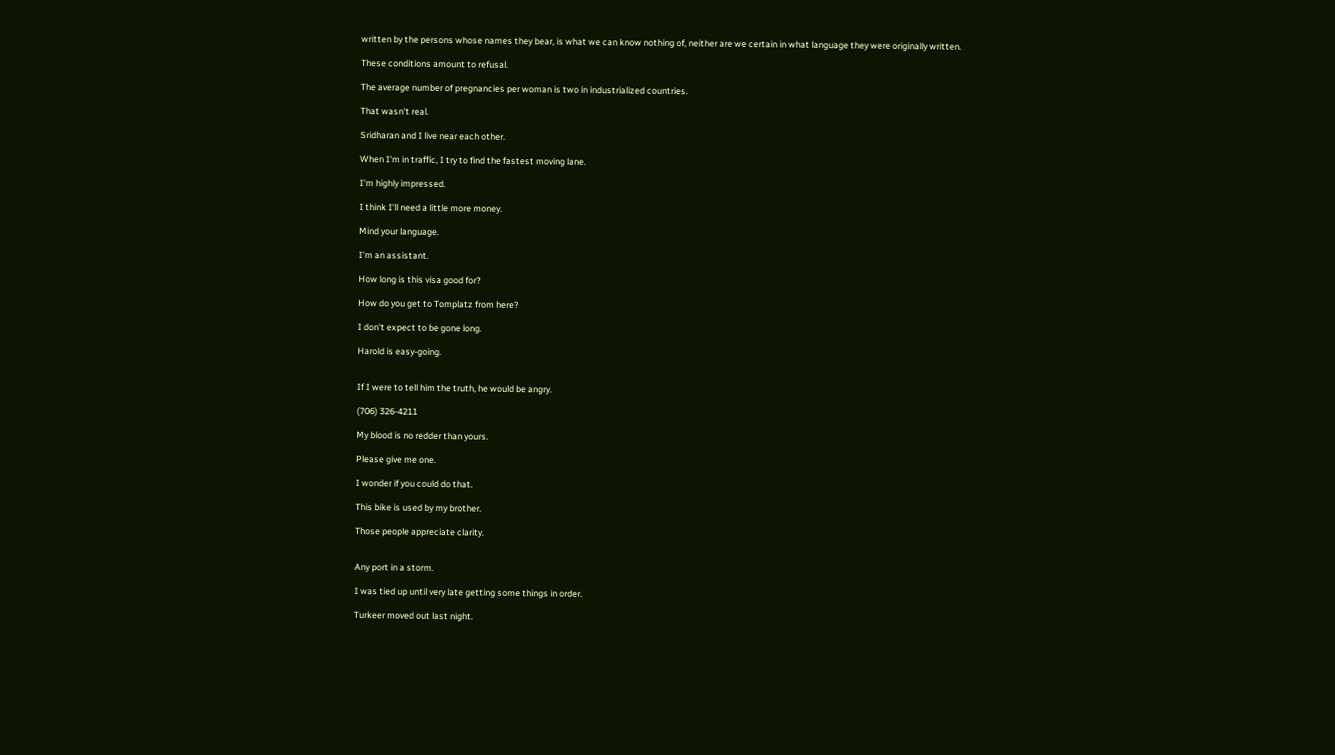written by the persons whose names they bear, is what we can know nothing of, neither are we certain in what language they were originally written.

These conditions amount to refusal.

The average number of pregnancies per woman is two in industrialized countries.

That wasn't real.

Sridharan and I live near each other.

When I'm in traffic, I try to find the fastest moving lane.

I'm highly impressed.

I think I'll need a little more money.

Mind your language.

I'm an assistant.

How long is this visa good for?

How do you get to Tomplatz from here?

I don't expect to be gone long.

Harold is easy-going.


If I were to tell him the truth, he would be angry.

(706) 326-4211

My blood is no redder than yours.

Please give me one.

I wonder if you could do that.

This bike is used by my brother.

Those people appreciate clarity.


Any port in a storm.

I was tied up until very late getting some things in order.

Turkeer moved out last night.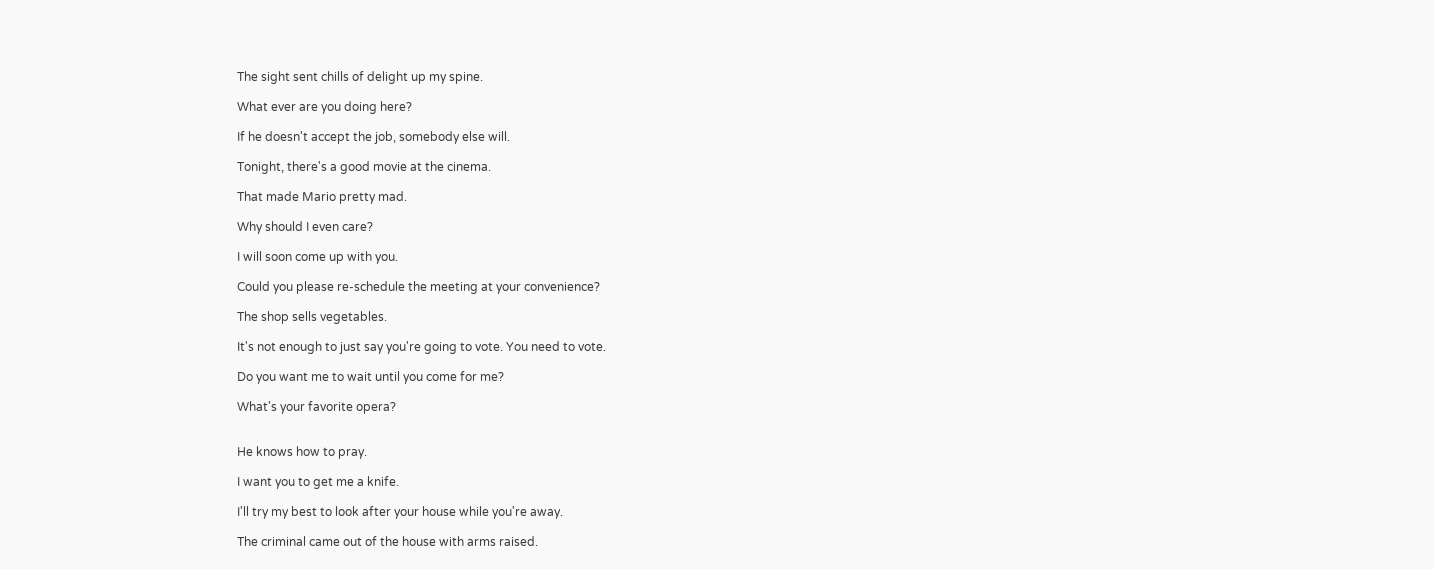The sight sent chills of delight up my spine.

What ever are you doing here?

If he doesn't accept the job, somebody else will.

Tonight, there's a good movie at the cinema.

That made Mario pretty mad.

Why should I even care?

I will soon come up with you.

Could you please re-schedule the meeting at your convenience?

The shop sells vegetables.

It's not enough to just say you're going to vote. You need to vote.

Do you want me to wait until you come for me?

What's your favorite opera?


He knows how to pray.

I want you to get me a knife.

I'll try my best to look after your house while you're away.

The criminal came out of the house with arms raised.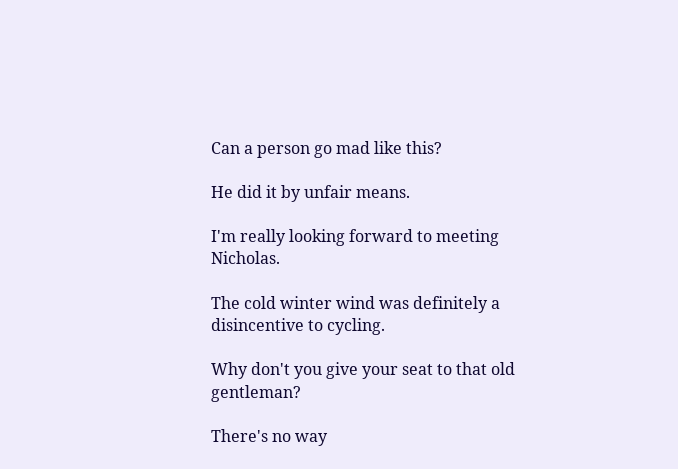Can a person go mad like this?

He did it by unfair means.

I'm really looking forward to meeting Nicholas.

The cold winter wind was definitely a disincentive to cycling.

Why don't you give your seat to that old gentleman?

There's no way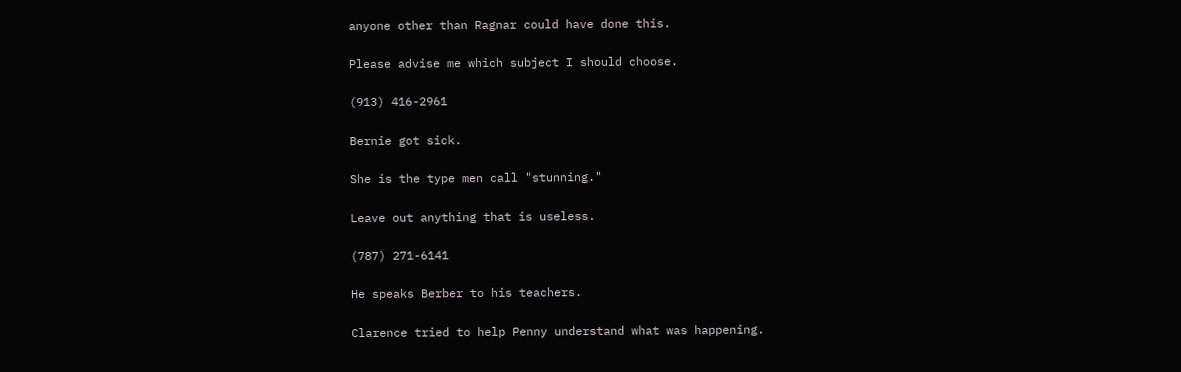anyone other than Ragnar could have done this.

Please advise me which subject I should choose.

(913) 416-2961

Bernie got sick.

She is the type men call "stunning."

Leave out anything that is useless.

(787) 271-6141

He speaks Berber to his teachers.

Clarence tried to help Penny understand what was happening.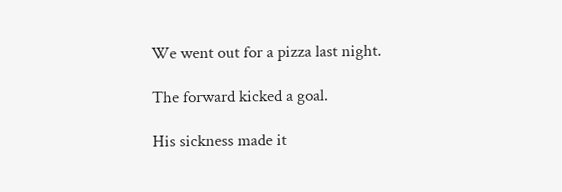We went out for a pizza last night.

The forward kicked a goal.

His sickness made it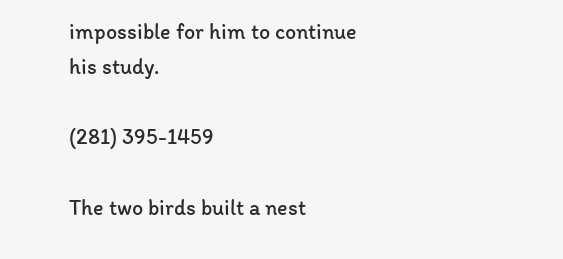impossible for him to continue his study.

(281) 395-1459

The two birds built a nest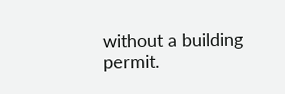without a building permit.